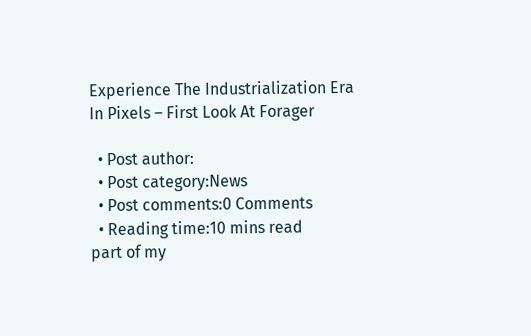Experience The Industrialization Era In Pixels – First Look At Forager

  • Post author:
  • Post category:News
  • Post comments:0 Comments
  • Reading time:10 mins read
part of my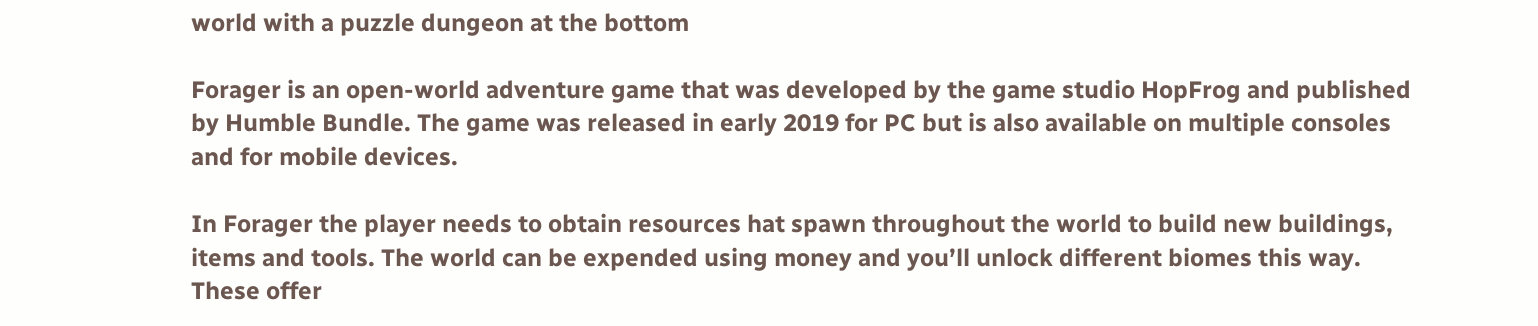world with a puzzle dungeon at the bottom

Forager is an open-world adventure game that was developed by the game studio HopFrog and published by Humble Bundle. The game was released in early 2019 for PC but is also available on multiple consoles and for mobile devices.

In Forager the player needs to obtain resources hat spawn throughout the world to build new buildings, items and tools. The world can be expended using money and you’ll unlock different biomes this way. These offer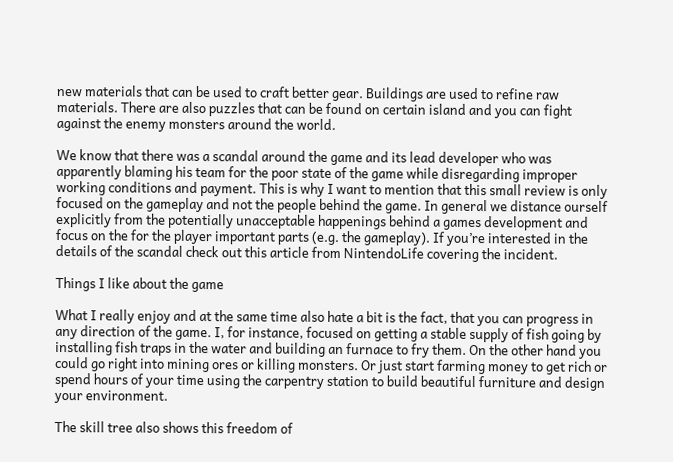new materials that can be used to craft better gear. Buildings are used to refine raw materials. There are also puzzles that can be found on certain island and you can fight against the enemy monsters around the world.

We know that there was a scandal around the game and its lead developer who was apparently blaming his team for the poor state of the game while disregarding improper working conditions and payment. This is why I want to mention that this small review is only focused on the gameplay and not the people behind the game. In general we distance ourself explicitly from the potentially unacceptable happenings behind a games development and focus on the for the player important parts (e.g. the gameplay). If you’re interested in the details of the scandal check out this article from NintendoLife covering the incident.

Things I like about the game

What I really enjoy and at the same time also hate a bit is the fact, that you can progress in any direction of the game. I, for instance, focused on getting a stable supply of fish going by installing fish traps in the water and building an furnace to fry them. On the other hand you could go right into mining ores or killing monsters. Or just start farming money to get rich or spend hours of your time using the carpentry station to build beautiful furniture and design your environment.

The skill tree also shows this freedom of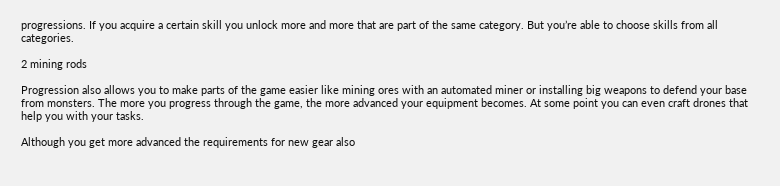progressions. If you acquire a certain skill you unlock more and more that are part of the same category. But you’re able to choose skills from all categories.

2 mining rods

Progression also allows you to make parts of the game easier like mining ores with an automated miner or installing big weapons to defend your base from monsters. The more you progress through the game, the more advanced your equipment becomes. At some point you can even craft drones that help you with your tasks.

Although you get more advanced the requirements for new gear also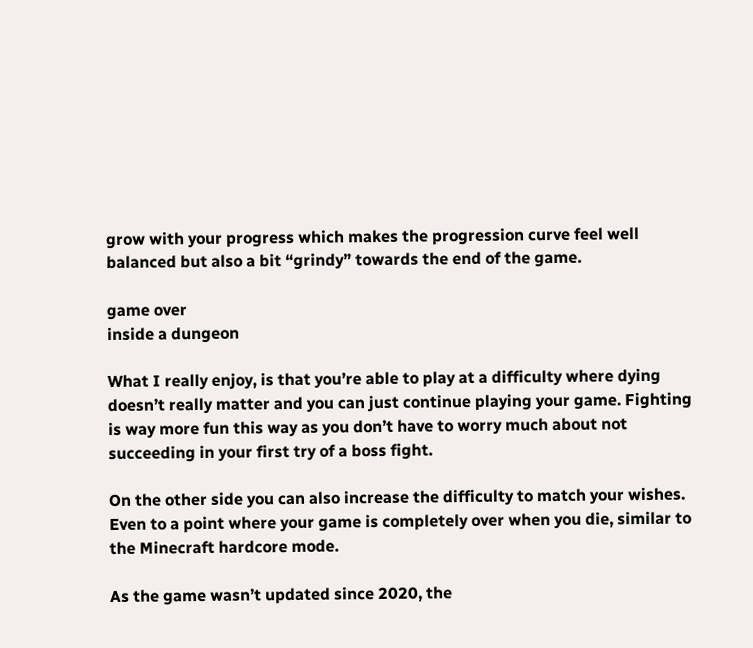grow with your progress which makes the progression curve feel well balanced but also a bit “grindy” towards the end of the game.

game over
inside a dungeon

What I really enjoy, is that you’re able to play at a difficulty where dying doesn’t really matter and you can just continue playing your game. Fighting is way more fun this way as you don’t have to worry much about not succeeding in your first try of a boss fight.

On the other side you can also increase the difficulty to match your wishes. Even to a point where your game is completely over when you die, similar to the Minecraft hardcore mode.

As the game wasn’t updated since 2020, the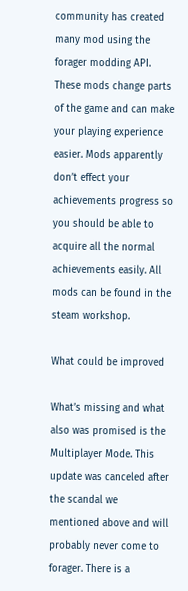community has created many mod using the forager modding API. These mods change parts of the game and can make your playing experience easier. Mods apparently don’t effect your achievements progress so you should be able to acquire all the normal achievements easily. All mods can be found in the steam workshop.

What could be improved

What’s missing and what also was promised is the Multiplayer Mode. This update was canceled after the scandal we mentioned above and will probably never come to forager. There is a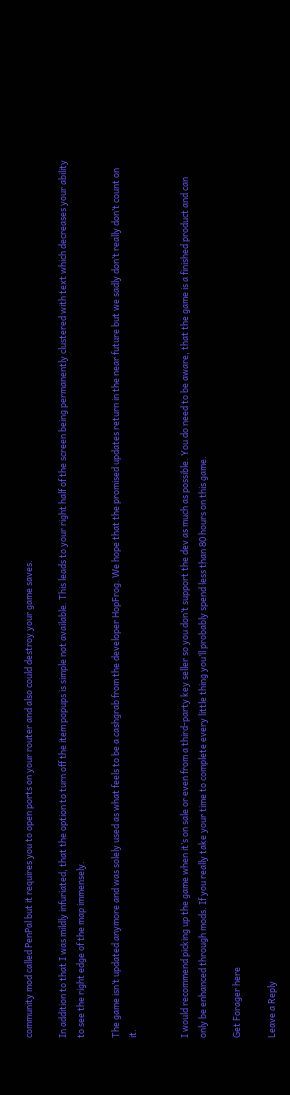community mod called PenPal but it requires you to open ports on your router and also could destroy your game saves.

In addition to that I was mildly infuriated, that the option to turn off the item popups is simple not available. This leads to your right half of the screen being permanently clustered with text which decreases your ability to see the right edge of the map immensely.

The game isn’t updated anymore and was solely used as what feels to be a cashgrab from the developer HopFrog. We hope that the promised updates return in the near future but we sadly don’t really don’t count on it.


I would recommend picking up the game when it’s on sale or even from a third-party key seller so you don’t support the dev as much as possible. You do need to be aware, that the game is a finished product and can only be enhanced through mods. If you really take your time to complete every little thing you’ll probably spend less than 80 hours on this game.

Get Forager here

Leave a Reply